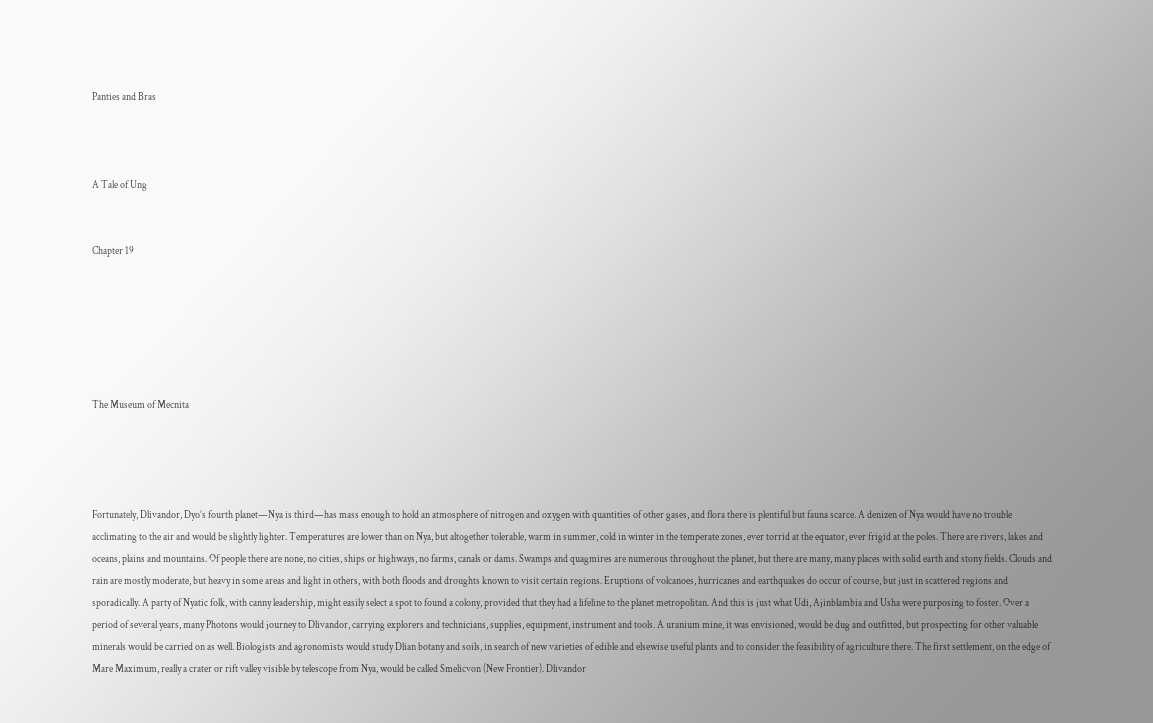Panties and Bras



A Tale of Ung


Chapter 19






The Museum of Mecnita




Fortunately, Dlivandor, Dyo’s fourth planet—Nya is third—has mass enough to hold an atmosphere of nitrogen and oxygen with quantities of other gases, and flora there is plentiful but fauna scarce. A denizen of Nya would have no trouble acclimating to the air and would be slightly lighter. Temperatures are lower than on Nya, but altogether tolerable, warm in summer, cold in winter in the temperate zones, ever torrid at the equator, ever frigid at the poles. There are rivers, lakes and oceans, plains and mountains. Of people there are none, no cities, ships or highways, no farms, canals or dams. Swamps and quagmires are numerous throughout the planet, but there are many, many places with solid earth and stony fields. Clouds and rain are mostly moderate, but heavy in some areas and light in others, with both floods and droughts known to visit certain regions. Eruptions of volcanoes, hurricanes and earthquakes do occur of course, but just in scattered regions and sporadically. A party of Nyatic folk, with canny leadership, might easily select a spot to found a colony, provided that they had a lifeline to the planet metropolitan. And this is just what Udi, Ajinblambia and Usha were purposing to foster. Over a period of several years, many Photons would journey to Dlivandor, carrying explorers and technicians, supplies, equipment, instrument and tools. A uranium mine, it was envisioned, would be dug and outfitted, but prospecting for other valuable minerals would be carried on as well. Biologists and agronomists would study Dlian botany and soils, in search of new varieties of edible and elsewise useful plants and to consider the feasibility of agriculture there. The first settlement, on the edge of Mare Maximum, really a crater or rift valley visible by telescope from Nya, would be called Smelicvon (New Frontier). Dlivandor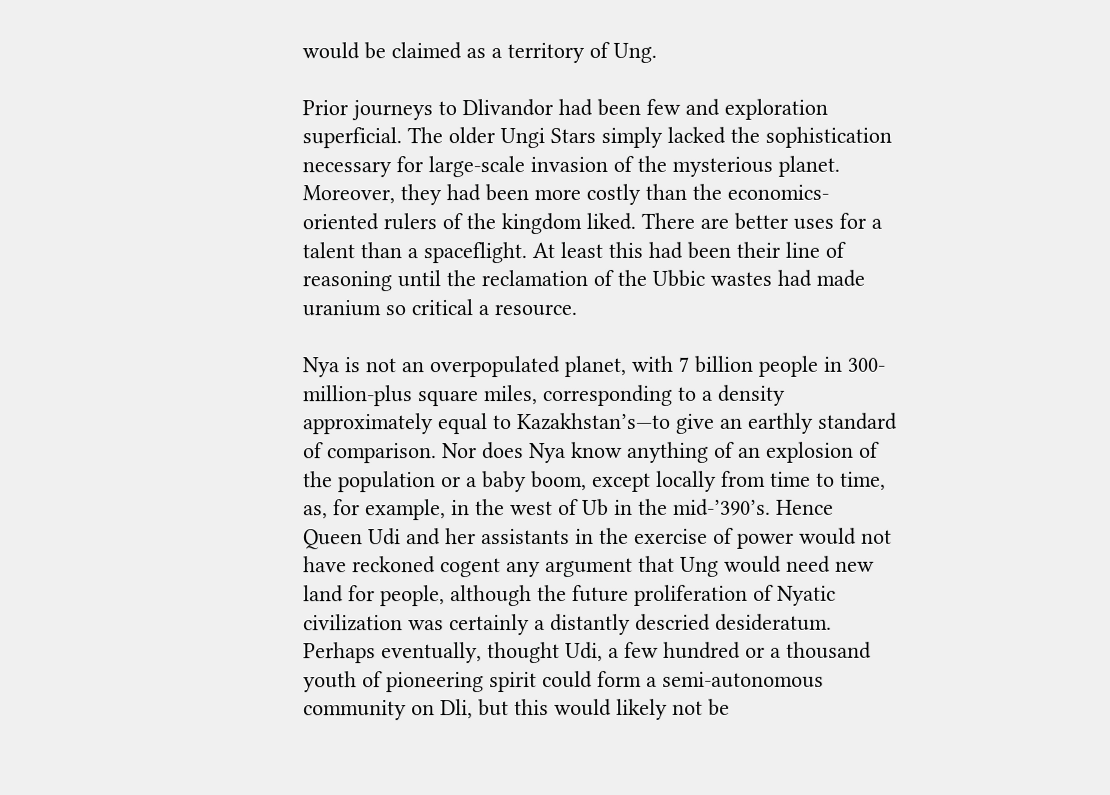would be claimed as a territory of Ung.

Prior journeys to Dlivandor had been few and exploration superficial. The older Ungi Stars simply lacked the sophistication necessary for large-scale invasion of the mysterious planet. Moreover, they had been more costly than the economics-oriented rulers of the kingdom liked. There are better uses for a talent than a spaceflight. At least this had been their line of reasoning until the reclamation of the Ubbic wastes had made uranium so critical a resource.

Nya is not an overpopulated planet, with 7 billion people in 300-million-plus square miles, corresponding to a density approximately equal to Kazakhstan’s—to give an earthly standard of comparison. Nor does Nya know anything of an explosion of the population or a baby boom, except locally from time to time, as, for example, in the west of Ub in the mid-’390’s. Hence Queen Udi and her assistants in the exercise of power would not have reckoned cogent any argument that Ung would need new land for people, although the future proliferation of Nyatic civilization was certainly a distantly descried desideratum. Perhaps eventually, thought Udi, a few hundred or a thousand youth of pioneering spirit could form a semi-autonomous community on Dli, but this would likely not be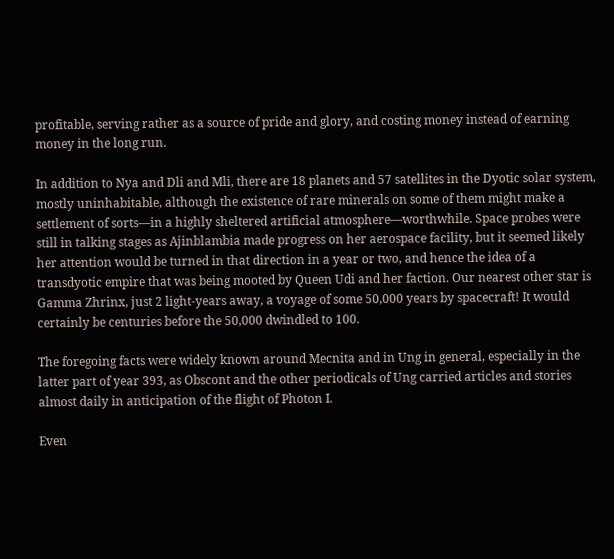profitable, serving rather as a source of pride and glory, and costing money instead of earning money in the long run.

In addition to Nya and Dli and Mli, there are 18 planets and 57 satellites in the Dyotic solar system, mostly uninhabitable, although the existence of rare minerals on some of them might make a settlement of sorts—in a highly sheltered artificial atmosphere—worthwhile. Space probes were still in talking stages as Ajinblambia made progress on her aerospace facility, but it seemed likely her attention would be turned in that direction in a year or two, and hence the idea of a transdyotic empire that was being mooted by Queen Udi and her faction. Our nearest other star is Gamma Zhrinx, just 2 light-years away, a voyage of some 50,000 years by spacecraft! It would certainly be centuries before the 50,000 dwindled to 100.

The foregoing facts were widely known around Mecnita and in Ung in general, especially in the latter part of year 393, as Obscont and the other periodicals of Ung carried articles and stories almost daily in anticipation of the flight of Photon I.

Even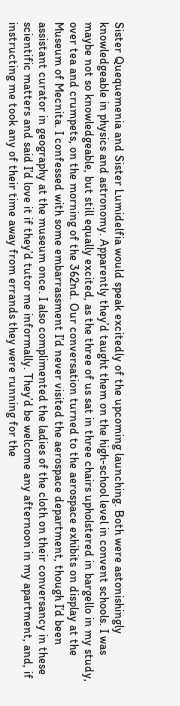Sister Quequemenia and Sister Lumidelfia would speak excitedly of the upcoming launching. Both were astonishingly knowledgeable in physics and astronomy. Apparently they’d taught them on the high-school level in convent schools. I was maybe not so knowledgeable, but still equally excited, as the three of us sat in three chairs upholstered in bargello in my study, over tea and crumpets, on the morning of the 362nd. Our conversation turned to the aerospace exhibits on display at the Museum of Mecnita. I confessed with some embarrassment I’d never visited the aerospace department, though I’d been assistant curator in geography at the museum once. I also complimented the ladies of the cloth on their conversancy in these scientific matters and said I’d love it if they’d tutor me informally. They’d be welcome any afternoon in my apartment, and, if instructing me took any of their time away from errands they were running for the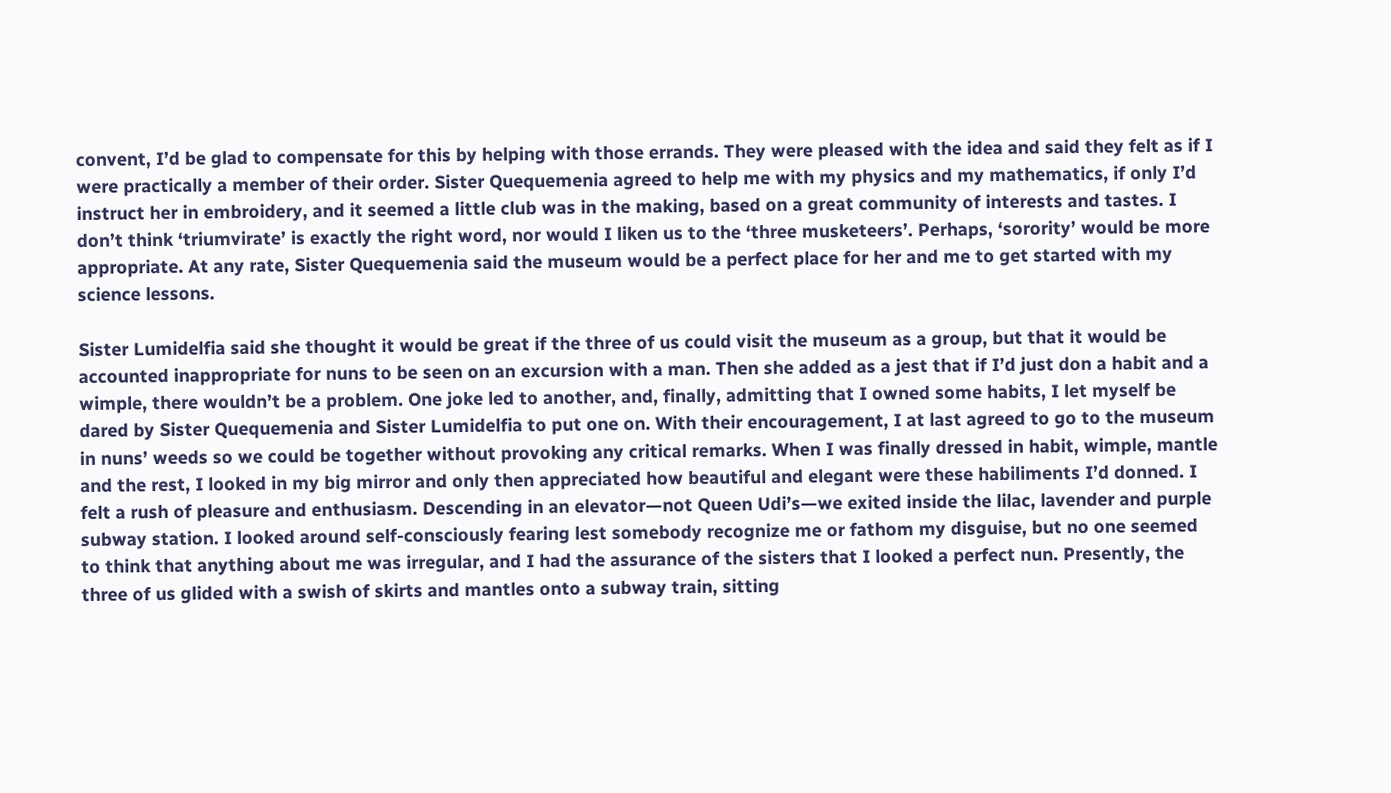convent, I’d be glad to compensate for this by helping with those errands. They were pleased with the idea and said they felt as if I were practically a member of their order. Sister Quequemenia agreed to help me with my physics and my mathematics, if only I’d instruct her in embroidery, and it seemed a little club was in the making, based on a great community of interests and tastes. I don’t think ‘triumvirate’ is exactly the right word, nor would I liken us to the ‘three musketeers’. Perhaps, ‘sorority’ would be more appropriate. At any rate, Sister Quequemenia said the museum would be a perfect place for her and me to get started with my science lessons.

Sister Lumidelfia said she thought it would be great if the three of us could visit the museum as a group, but that it would be accounted inappropriate for nuns to be seen on an excursion with a man. Then she added as a jest that if I’d just don a habit and a wimple, there wouldn’t be a problem. One joke led to another, and, finally, admitting that I owned some habits, I let myself be dared by Sister Quequemenia and Sister Lumidelfia to put one on. With their encouragement, I at last agreed to go to the museum in nuns’ weeds so we could be together without provoking any critical remarks. When I was finally dressed in habit, wimple, mantle and the rest, I looked in my big mirror and only then appreciated how beautiful and elegant were these habiliments I’d donned. I felt a rush of pleasure and enthusiasm. Descending in an elevator—not Queen Udi’s—we exited inside the lilac, lavender and purple subway station. I looked around self-consciously fearing lest somebody recognize me or fathom my disguise, but no one seemed to think that anything about me was irregular, and I had the assurance of the sisters that I looked a perfect nun. Presently, the three of us glided with a swish of skirts and mantles onto a subway train, sitting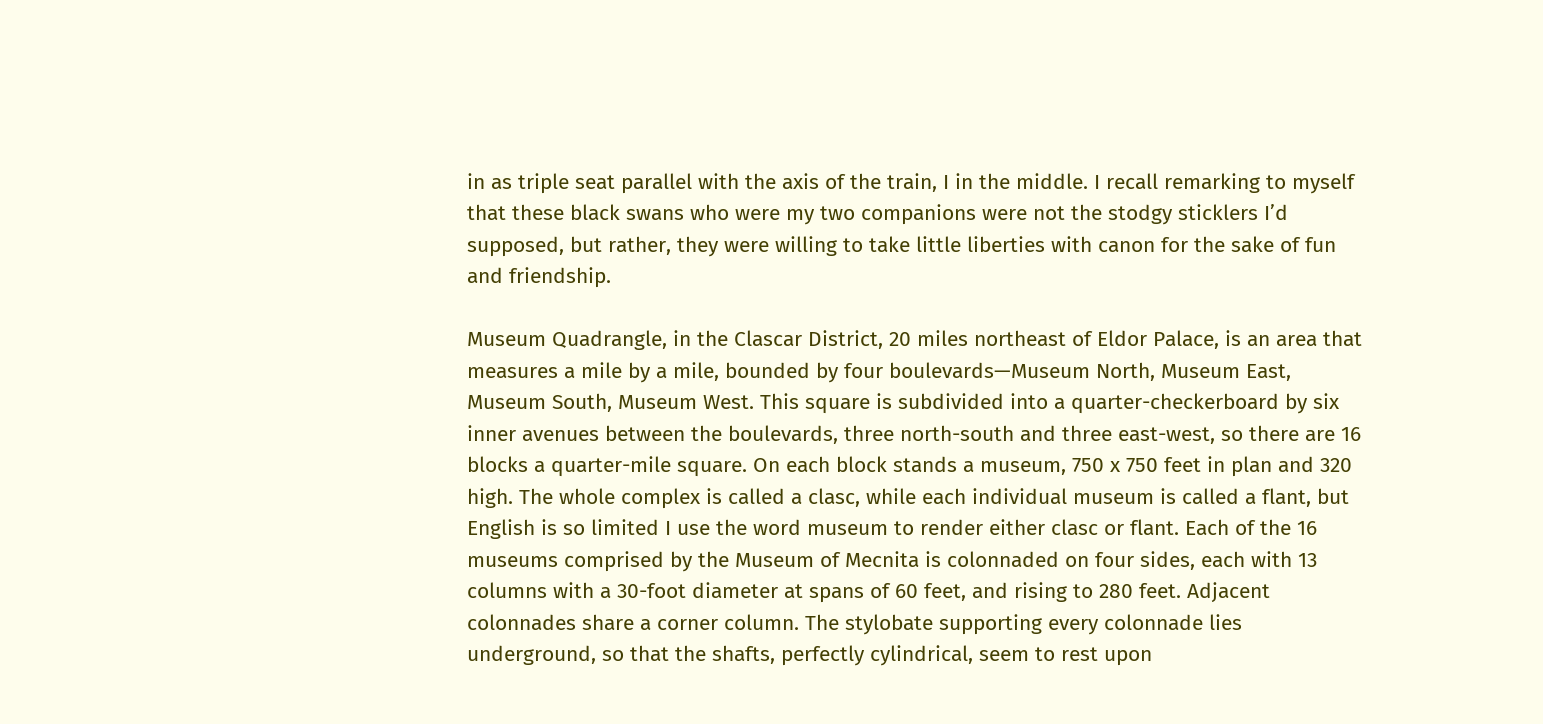in as triple seat parallel with the axis of the train, I in the middle. I recall remarking to myself that these black swans who were my two companions were not the stodgy sticklers I’d supposed, but rather, they were willing to take little liberties with canon for the sake of fun and friendship.

Museum Quadrangle, in the Clascar District, 20 miles northeast of Eldor Palace, is an area that measures a mile by a mile, bounded by four boulevards—Museum North, Museum East, Museum South, Museum West. This square is subdivided into a quarter-checkerboard by six inner avenues between the boulevards, three north-south and three east-west, so there are 16 blocks a quarter-mile square. On each block stands a museum, 750 x 750 feet in plan and 320 high. The whole complex is called a clasc, while each individual museum is called a flant, but English is so limited I use the word museum to render either clasc or flant. Each of the 16 museums comprised by the Museum of Mecnita is colonnaded on four sides, each with 13 columns with a 30-foot diameter at spans of 60 feet, and rising to 280 feet. Adjacent colonnades share a corner column. The stylobate supporting every colonnade lies underground, so that the shafts, perfectly cylindrical, seem to rest upon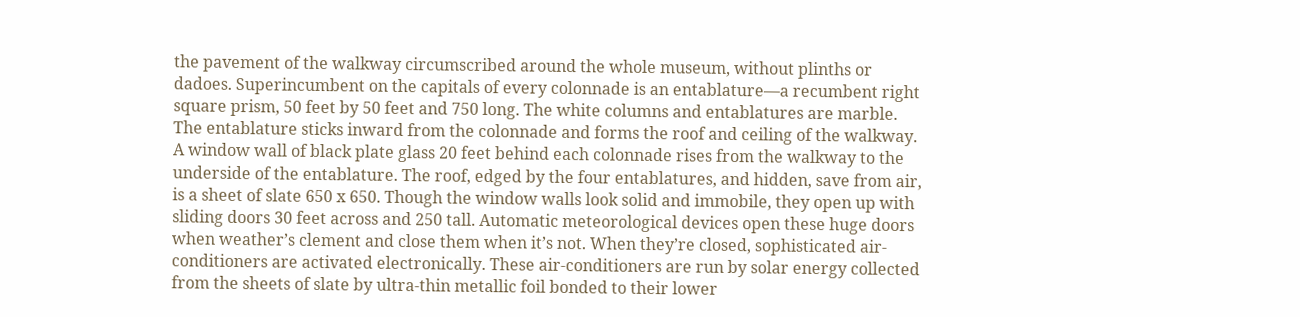the pavement of the walkway circumscribed around the whole museum, without plinths or dadoes. Superincumbent on the capitals of every colonnade is an entablature—a recumbent right square prism, 50 feet by 50 feet and 750 long. The white columns and entablatures are marble. The entablature sticks inward from the colonnade and forms the roof and ceiling of the walkway. A window wall of black plate glass 20 feet behind each colonnade rises from the walkway to the underside of the entablature. The roof, edged by the four entablatures, and hidden, save from air, is a sheet of slate 650 x 650. Though the window walls look solid and immobile, they open up with sliding doors 30 feet across and 250 tall. Automatic meteorological devices open these huge doors when weather’s clement and close them when it’s not. When they’re closed, sophisticated air-conditioners are activated electronically. These air-conditioners are run by solar energy collected from the sheets of slate by ultra-thin metallic foil bonded to their lower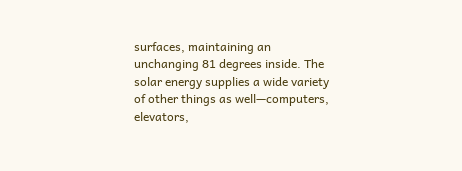surfaces, maintaining an unchanging 81 degrees inside. The solar energy supplies a wide variety of other things as well—computers, elevators,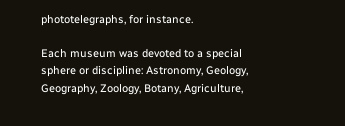phototelegraphs, for instance.

Each museum was devoted to a special sphere or discipline: Astronomy, Geology, Geography, Zoology, Botany, Agriculture,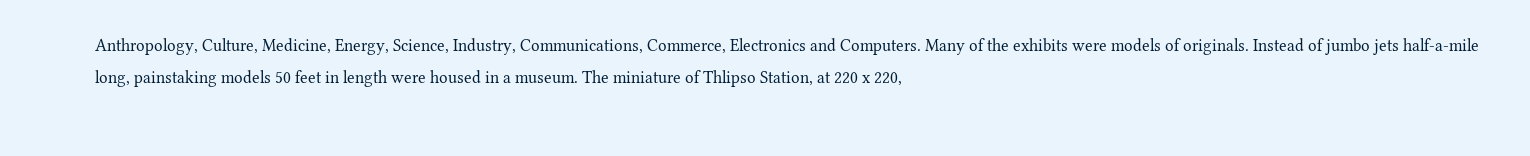Anthropology, Culture, Medicine, Energy, Science, Industry, Communications, Commerce, Electronics and Computers. Many of the exhibits were models of originals. Instead of jumbo jets half-a-mile long, painstaking models 50 feet in length were housed in a museum. The miniature of Thlipso Station, at 220 x 220,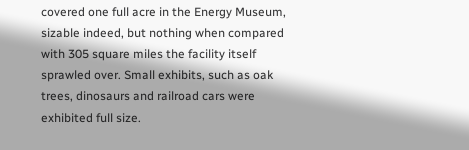covered one full acre in the Energy Museum, sizable indeed, but nothing when compared with 305 square miles the facility itself sprawled over. Small exhibits, such as oak trees, dinosaurs and railroad cars were exhibited full size.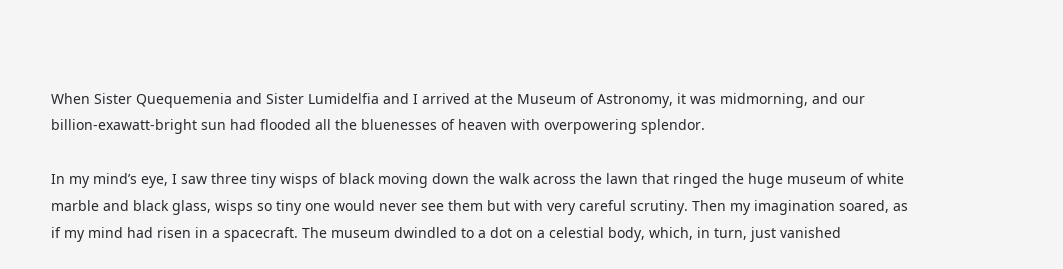When Sister Quequemenia and Sister Lumidelfia and I arrived at the Museum of Astronomy, it was midmorning, and our billion-exawatt-bright sun had flooded all the bluenesses of heaven with overpowering splendor.

In my mind’s eye, I saw three tiny wisps of black moving down the walk across the lawn that ringed the huge museum of white marble and black glass, wisps so tiny one would never see them but with very careful scrutiny. Then my imagination soared, as if my mind had risen in a spacecraft. The museum dwindled to a dot on a celestial body, which, in turn, just vanished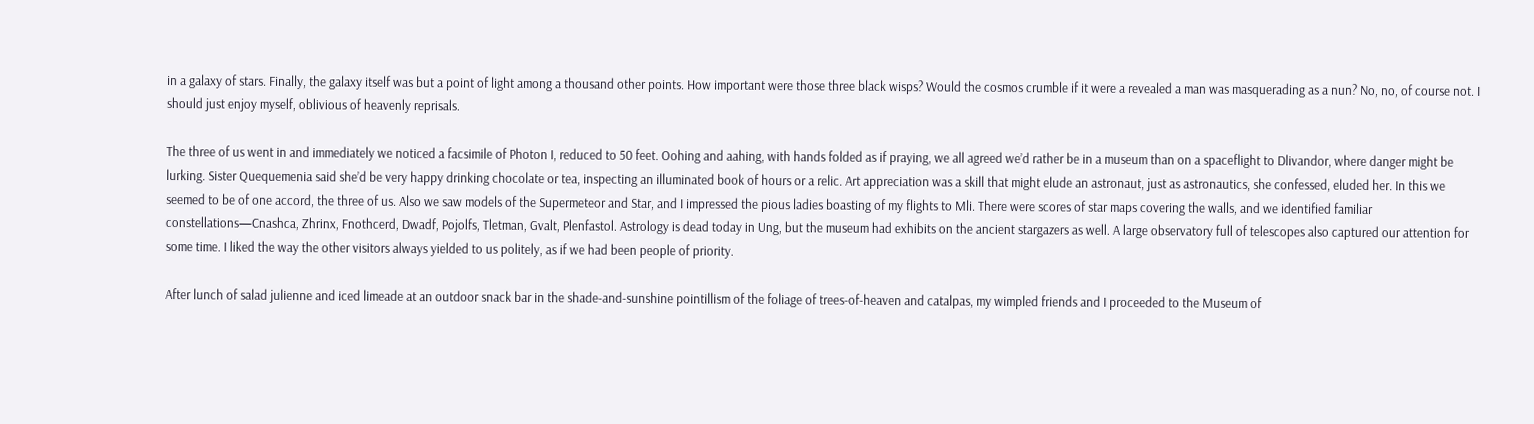in a galaxy of stars. Finally, the galaxy itself was but a point of light among a thousand other points. How important were those three black wisps? Would the cosmos crumble if it were a revealed a man was masquerading as a nun? No, no, of course not. I should just enjoy myself, oblivious of heavenly reprisals.

The three of us went in and immediately we noticed a facsimile of Photon I, reduced to 50 feet. Oohing and aahing, with hands folded as if praying, we all agreed we’d rather be in a museum than on a spaceflight to Dlivandor, where danger might be lurking. Sister Quequemenia said she’d be very happy drinking chocolate or tea, inspecting an illuminated book of hours or a relic. Art appreciation was a skill that might elude an astronaut, just as astronautics, she confessed, eluded her. In this we seemed to be of one accord, the three of us. Also we saw models of the Supermeteor and Star, and I impressed the pious ladies boasting of my flights to Mli. There were scores of star maps covering the walls, and we identified familiar constellations—Cnashca, Zhrinx, Fnothcerd, Dwadf, Pojolfs, Tletman, Gvalt, Plenfastol. Astrology is dead today in Ung, but the museum had exhibits on the ancient stargazers as well. A large observatory full of telescopes also captured our attention for some time. I liked the way the other visitors always yielded to us politely, as if we had been people of priority.

After lunch of salad julienne and iced limeade at an outdoor snack bar in the shade-and-sunshine pointillism of the foliage of trees-of-heaven and catalpas, my wimpled friends and I proceeded to the Museum of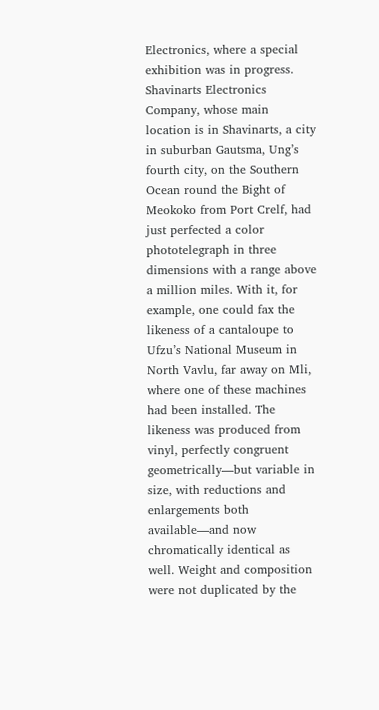Electronics, where a special exhibition was in progress. Shavinarts Electronics Company, whose main location is in Shavinarts, a city in suburban Gautsma, Ung’s fourth city, on the Southern Ocean round the Bight of Meokoko from Port Crelf, had just perfected a color phototelegraph in three dimensions with a range above a million miles. With it, for example, one could fax the likeness of a cantaloupe to Ufzu’s National Museum in North Vavlu, far away on Mli, where one of these machines had been installed. The likeness was produced from vinyl, perfectly congruent geometrically—but variable in size, with reductions and enlargements both available—and now chromatically identical as well. Weight and composition were not duplicated by the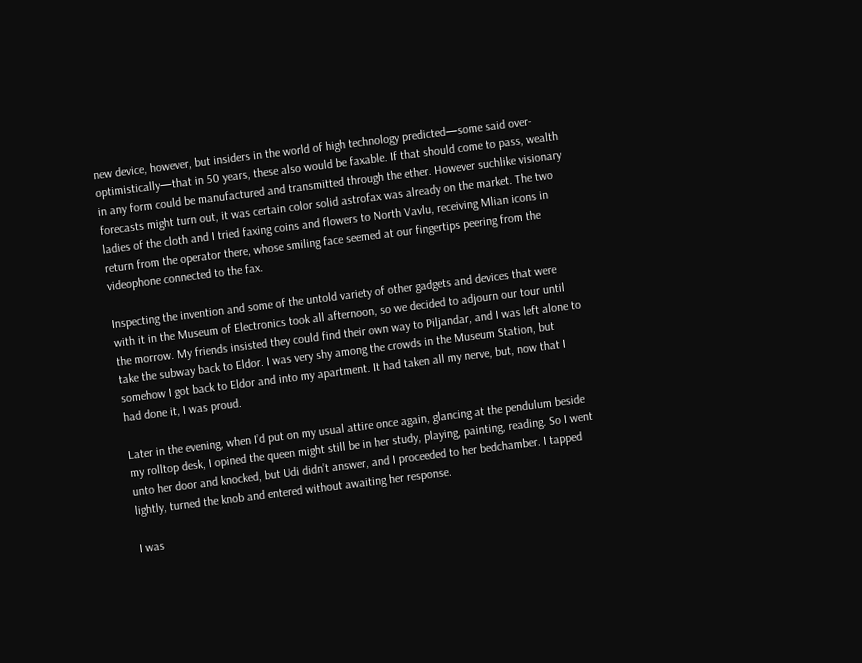new device, however, but insiders in the world of high technology predicted—some said over-optimistically—that in 50 years, these also would be faxable. If that should come to pass, wealth in any form could be manufactured and transmitted through the ether. However suchlike visionary forecasts might turn out, it was certain color solid astrofax was already on the market. The two ladies of the cloth and I tried faxing coins and flowers to North Vavlu, receiving Mlian icons in return from the operator there, whose smiling face seemed at our fingertips peering from the videophone connected to the fax.

Inspecting the invention and some of the untold variety of other gadgets and devices that were with it in the Museum of Electronics took all afternoon, so we decided to adjourn our tour until the morrow. My friends insisted they could find their own way to Piljandar, and I was left alone to take the subway back to Eldor. I was very shy among the crowds in the Museum Station, but somehow I got back to Eldor and into my apartment. It had taken all my nerve, but, now that I had done it, I was proud.

Later in the evening, when I’d put on my usual attire once again, glancing at the pendulum beside my rolltop desk, I opined the queen might still be in her study, playing, painting, reading. So I went unto her door and knocked, but Udi didn’t answer, and I proceeded to her bedchamber. I tapped lightly, turned the knob and entered without awaiting her response.

I was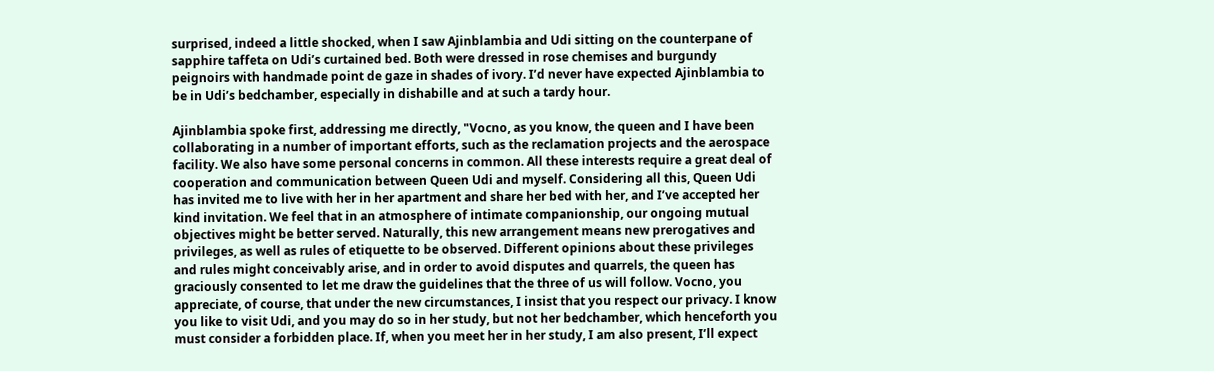surprised, indeed a little shocked, when I saw Ajinblambia and Udi sitting on the counterpane of sapphire taffeta on Udi’s curtained bed. Both were dressed in rose chemises and burgundy peignoirs with handmade point de gaze in shades of ivory. I’d never have expected Ajinblambia to be in Udi’s bedchamber, especially in dishabille and at such a tardy hour.

Ajinblambia spoke first, addressing me directly, "Vocno, as you know, the queen and I have been collaborating in a number of important efforts, such as the reclamation projects and the aerospace facility. We also have some personal concerns in common. All these interests require a great deal of cooperation and communication between Queen Udi and myself. Considering all this, Queen Udi has invited me to live with her in her apartment and share her bed with her, and I’ve accepted her kind invitation. We feel that in an atmosphere of intimate companionship, our ongoing mutual objectives might be better served. Naturally, this new arrangement means new prerogatives and privileges, as well as rules of etiquette to be observed. Different opinions about these privileges and rules might conceivably arise, and in order to avoid disputes and quarrels, the queen has graciously consented to let me draw the guidelines that the three of us will follow. Vocno, you appreciate, of course, that under the new circumstances, I insist that you respect our privacy. I know you like to visit Udi, and you may do so in her study, but not her bedchamber, which henceforth you must consider a forbidden place. If, when you meet her in her study, I am also present, I’ll expect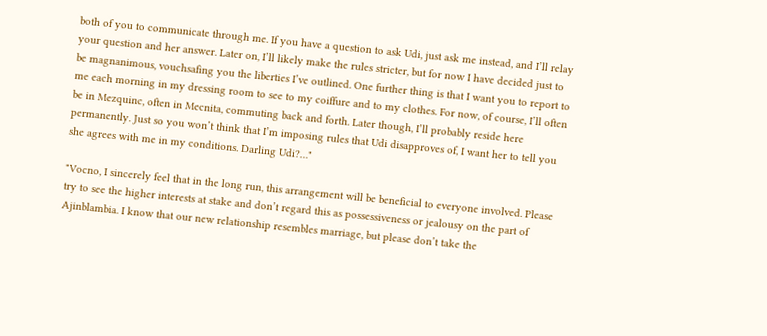both of you to communicate through me. If you have a question to ask Udi, just ask me instead, and I’ll relay your question and her answer. Later on, I’ll likely make the rules stricter, but for now I have decided just to be magnanimous, vouchsafing you the liberties I’ve outlined. One further thing is that I want you to report to me each morning in my dressing room to see to my coiffure and to my clothes. For now, of course, I’ll often be in Mezquinc, often in Mecnita, commuting back and forth. Later though, I’ll probably reside here permanently. Just so you won’t think that I’m imposing rules that Udi disapproves of, I want her to tell you she agrees with me in my conditions. Darling Udi?…"

"Vocno, I sincerely feel that in the long run, this arrangement will be beneficial to everyone involved. Please try to see the higher interests at stake and don’t regard this as possessiveness or jealousy on the part of Ajinblambia. I know that our new relationship resembles marriage, but please don’t take the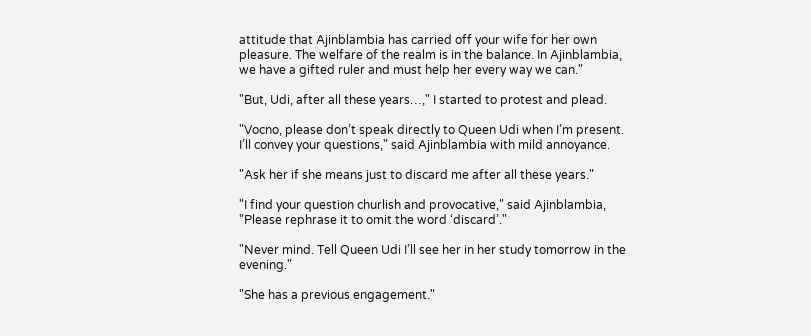attitude that Ajinblambia has carried off your wife for her own pleasure. The welfare of the realm is in the balance. In Ajinblambia, we have a gifted ruler and must help her every way we can."

"But, Udi, after all these years…," I started to protest and plead.

"Vocno, please don’t speak directly to Queen Udi when I’m present. I’ll convey your questions," said Ajinblambia with mild annoyance.

"Ask her if she means just to discard me after all these years."

"I find your question churlish and provocative," said Ajinblambia, "Please rephrase it to omit the word ‘discard’."

"Never mind. Tell Queen Udi I’ll see her in her study tomorrow in the evening."

"She has a previous engagement."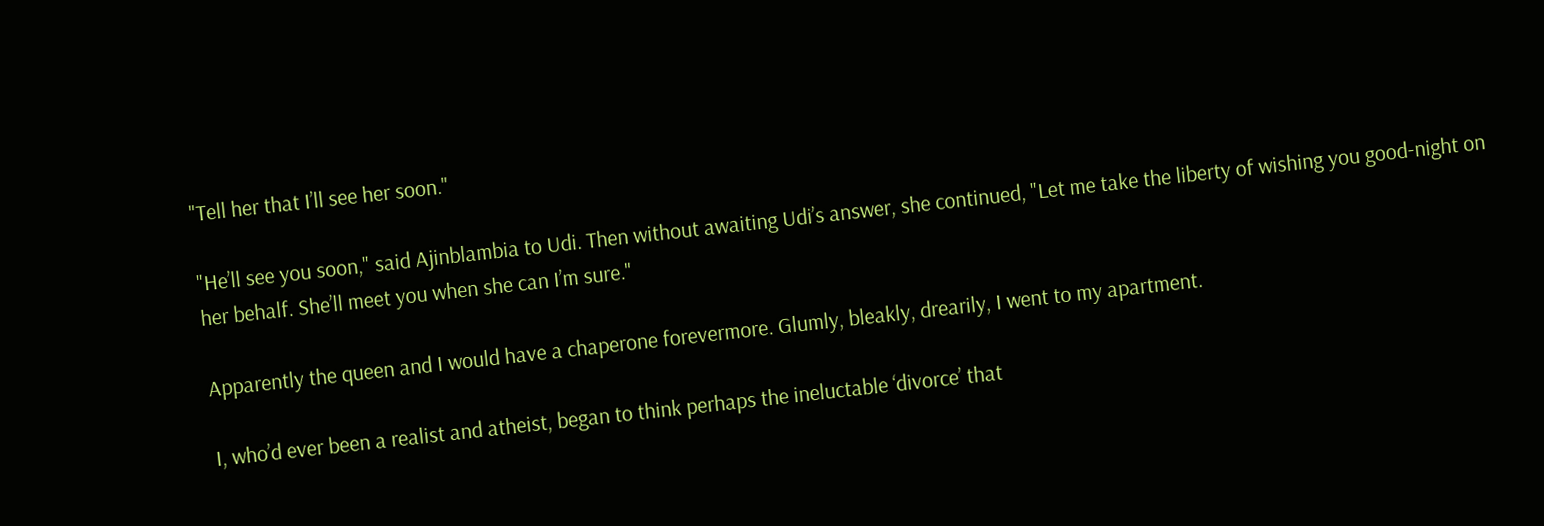"Tell her that I’ll see her soon."

"He’ll see you soon," said Ajinblambia to Udi. Then without awaiting Udi’s answer, she continued, "Let me take the liberty of wishing you good-night on her behalf. She’ll meet you when she can I’m sure."

Apparently the queen and I would have a chaperone forevermore. Glumly, bleakly, drearily, I went to my apartment.

I, who’d ever been a realist and atheist, began to think perhaps the ineluctable ‘divorce’ that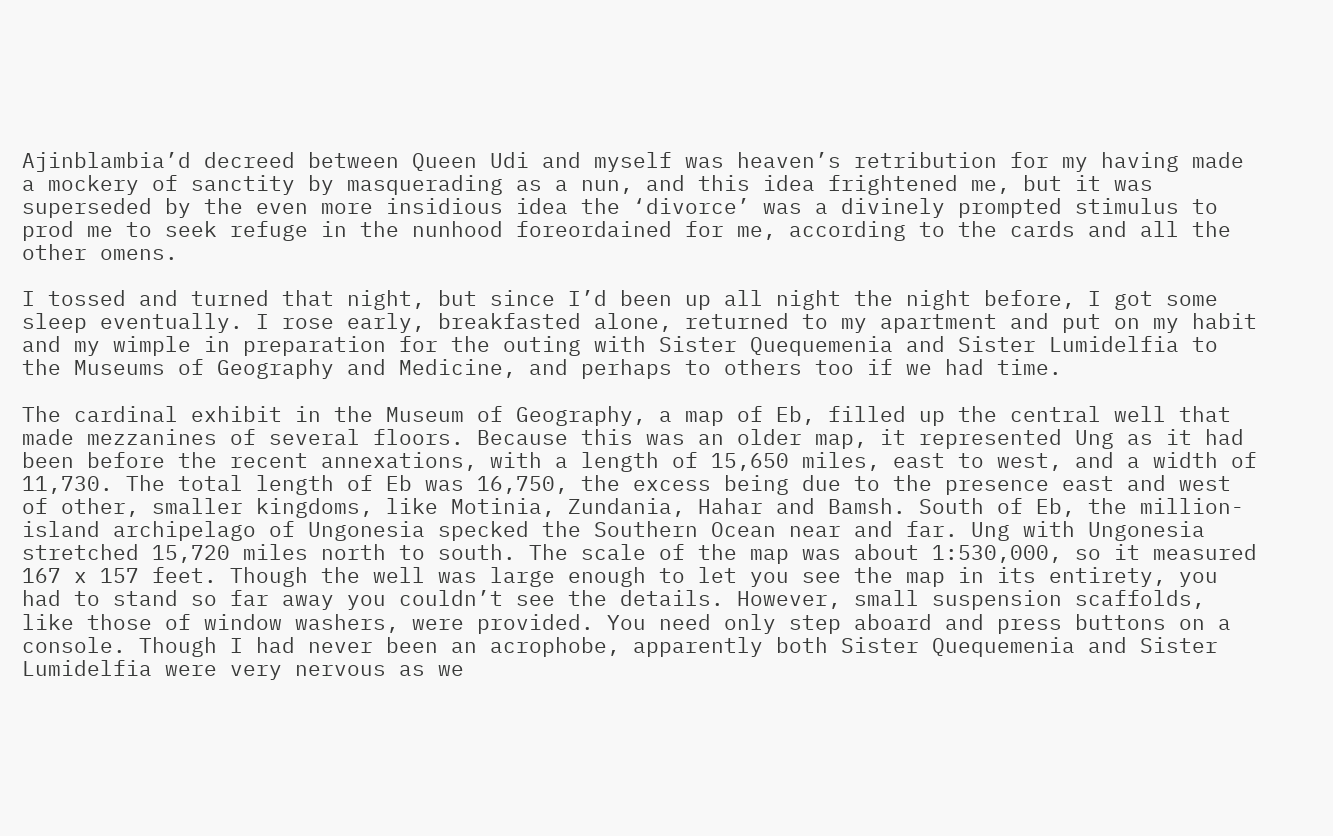Ajinblambia’d decreed between Queen Udi and myself was heaven’s retribution for my having made a mockery of sanctity by masquerading as a nun, and this idea frightened me, but it was superseded by the even more insidious idea the ‘divorce’ was a divinely prompted stimulus to prod me to seek refuge in the nunhood foreordained for me, according to the cards and all the other omens.

I tossed and turned that night, but since I’d been up all night the night before, I got some sleep eventually. I rose early, breakfasted alone, returned to my apartment and put on my habit and my wimple in preparation for the outing with Sister Quequemenia and Sister Lumidelfia to the Museums of Geography and Medicine, and perhaps to others too if we had time.

The cardinal exhibit in the Museum of Geography, a map of Eb, filled up the central well that made mezzanines of several floors. Because this was an older map, it represented Ung as it had been before the recent annexations, with a length of 15,650 miles, east to west, and a width of 11,730. The total length of Eb was 16,750, the excess being due to the presence east and west of other, smaller kingdoms, like Motinia, Zundania, Hahar and Bamsh. South of Eb, the million-island archipelago of Ungonesia specked the Southern Ocean near and far. Ung with Ungonesia stretched 15,720 miles north to south. The scale of the map was about 1:530,000, so it measured 167 x 157 feet. Though the well was large enough to let you see the map in its entirety, you had to stand so far away you couldn’t see the details. However, small suspension scaffolds, like those of window washers, were provided. You need only step aboard and press buttons on a console. Though I had never been an acrophobe, apparently both Sister Quequemenia and Sister Lumidelfia were very nervous as we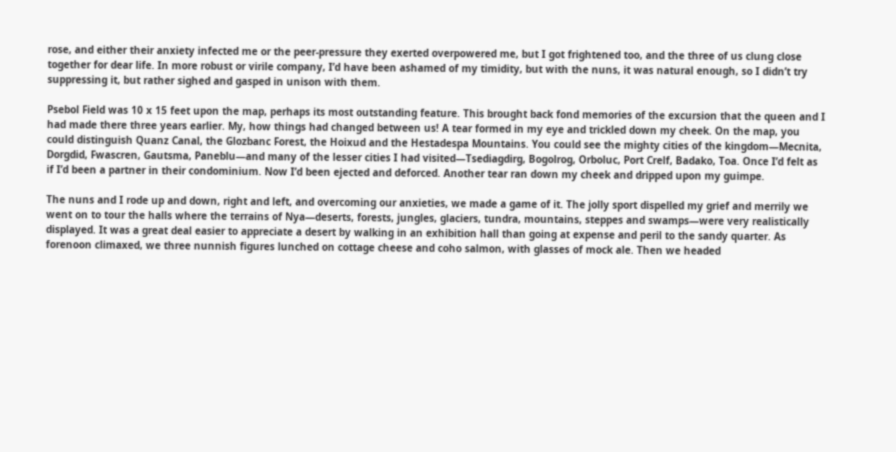rose, and either their anxiety infected me or the peer-pressure they exerted overpowered me, but I got frightened too, and the three of us clung close together for dear life. In more robust or virile company, I’d have been ashamed of my timidity, but with the nuns, it was natural enough, so I didn’t try suppressing it, but rather sighed and gasped in unison with them.

Psebol Field was 10 x 15 feet upon the map, perhaps its most outstanding feature. This brought back fond memories of the excursion that the queen and I had made there three years earlier. My, how things had changed between us! A tear formed in my eye and trickled down my cheek. On the map, you could distinguish Quanz Canal, the Glozbanc Forest, the Hoixud and the Hestadespa Mountains. You could see the mighty cities of the kingdom—Mecnita, Dorgdid, Fwascren, Gautsma, Paneblu—and many of the lesser cities I had visited—Tsediagdirg, Bogolrog, Orboluc, Port Crelf, Badako, Toa. Once I’d felt as if I’d been a partner in their condominium. Now I’d been ejected and deforced. Another tear ran down my cheek and dripped upon my guimpe.

The nuns and I rode up and down, right and left, and overcoming our anxieties, we made a game of it. The jolly sport dispelled my grief and merrily we went on to tour the halls where the terrains of Nya—deserts, forests, jungles, glaciers, tundra, mountains, steppes and swamps—were very realistically displayed. It was a great deal easier to appreciate a desert by walking in an exhibition hall than going at expense and peril to the sandy quarter. As forenoon climaxed, we three nunnish figures lunched on cottage cheese and coho salmon, with glasses of mock ale. Then we headed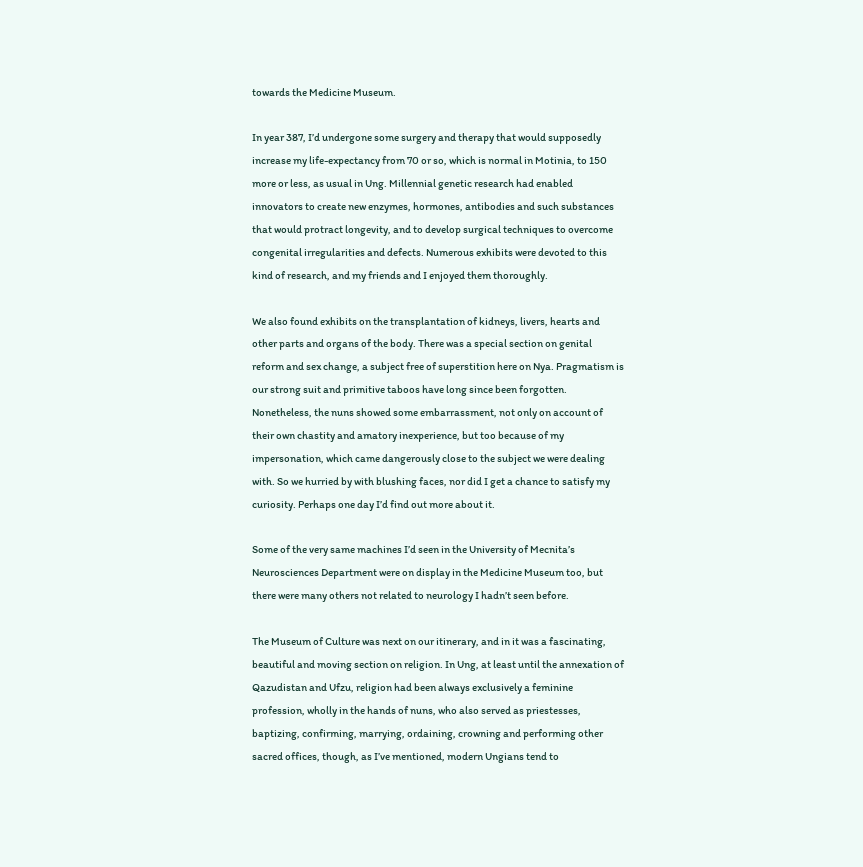towards the Medicine Museum.

In year 387, I’d undergone some surgery and therapy that would supposedly increase my life-expectancy from 70 or so, which is normal in Motinia, to 150 more or less, as usual in Ung. Millennial genetic research had enabled innovators to create new enzymes, hormones, antibodies and such substances that would protract longevity, and to develop surgical techniques to overcome congenital irregularities and defects. Numerous exhibits were devoted to this kind of research, and my friends and I enjoyed them thoroughly.

We also found exhibits on the transplantation of kidneys, livers, hearts and other parts and organs of the body. There was a special section on genital reform and sex change, a subject free of superstition here on Nya. Pragmatism is our strong suit and primitive taboos have long since been forgotten. Nonetheless, the nuns showed some embarrassment, not only on account of their own chastity and amatory inexperience, but too because of my impersonation, which came dangerously close to the subject we were dealing with. So we hurried by with blushing faces, nor did I get a chance to satisfy my curiosity. Perhaps one day I’d find out more about it.

Some of the very same machines I’d seen in the University of Mecnita’s Neurosciences Department were on display in the Medicine Museum too, but there were many others not related to neurology I hadn’t seen before.

The Museum of Culture was next on our itinerary, and in it was a fascinating, beautiful and moving section on religion. In Ung, at least until the annexation of Qazudistan and Ufzu, religion had been always exclusively a feminine profession, wholly in the hands of nuns, who also served as priestesses, baptizing, confirming, marrying, ordaining, crowning and performing other sacred offices, though, as I’ve mentioned, modern Ungians tend to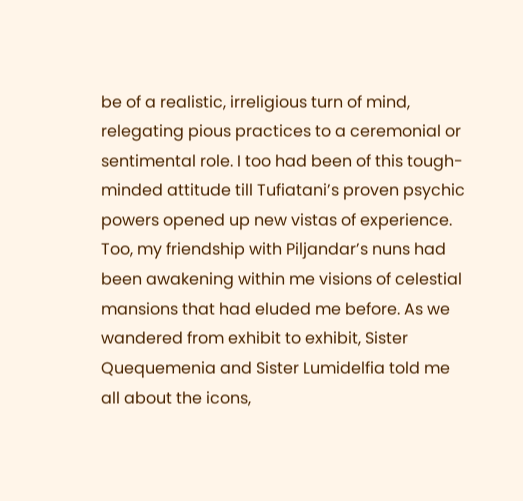be of a realistic, irreligious turn of mind, relegating pious practices to a ceremonial or sentimental role. I too had been of this tough-minded attitude till Tufiatani’s proven psychic powers opened up new vistas of experience. Too, my friendship with Piljandar’s nuns had been awakening within me visions of celestial mansions that had eluded me before. As we wandered from exhibit to exhibit, Sister Quequemenia and Sister Lumidelfia told me all about the icons,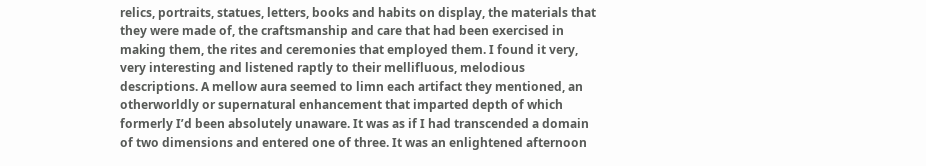relics, portraits, statues, letters, books and habits on display, the materials that they were made of, the craftsmanship and care that had been exercised in making them, the rites and ceremonies that employed them. I found it very, very interesting and listened raptly to their mellifluous, melodious descriptions. A mellow aura seemed to limn each artifact they mentioned, an otherworldly or supernatural enhancement that imparted depth of which formerly I’d been absolutely unaware. It was as if I had transcended a domain of two dimensions and entered one of three. It was an enlightened afternoon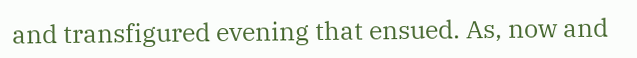and transfigured evening that ensued. As, now and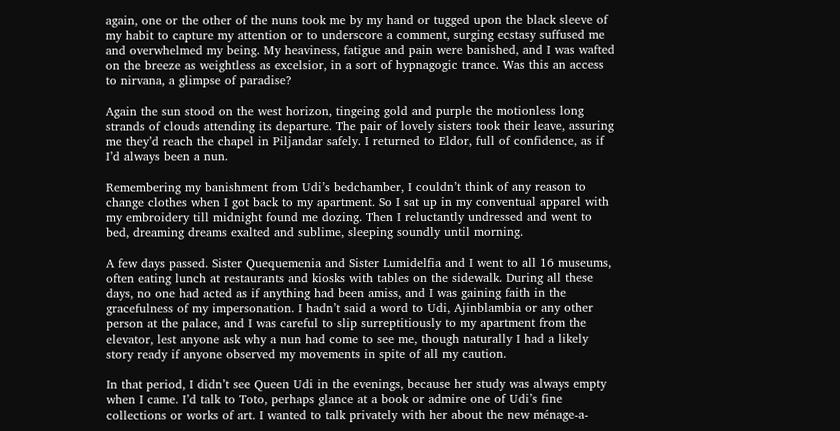again, one or the other of the nuns took me by my hand or tugged upon the black sleeve of my habit to capture my attention or to underscore a comment, surging ecstasy suffused me and overwhelmed my being. My heaviness, fatigue and pain were banished, and I was wafted on the breeze as weightless as excelsior, in a sort of hypnagogic trance. Was this an access to nirvana, a glimpse of paradise?

Again the sun stood on the west horizon, tingeing gold and purple the motionless long strands of clouds attending its departure. The pair of lovely sisters took their leave, assuring me they’d reach the chapel in Piljandar safely. I returned to Eldor, full of confidence, as if I’d always been a nun.

Remembering my banishment from Udi’s bedchamber, I couldn’t think of any reason to change clothes when I got back to my apartment. So I sat up in my conventual apparel with my embroidery till midnight found me dozing. Then I reluctantly undressed and went to bed, dreaming dreams exalted and sublime, sleeping soundly until morning.

A few days passed. Sister Quequemenia and Sister Lumidelfia and I went to all 16 museums, often eating lunch at restaurants and kiosks with tables on the sidewalk. During all these days, no one had acted as if anything had been amiss, and I was gaining faith in the gracefulness of my impersonation. I hadn’t said a word to Udi, Ajinblambia or any other person at the palace, and I was careful to slip surreptitiously to my apartment from the elevator, lest anyone ask why a nun had come to see me, though naturally I had a likely story ready if anyone observed my movements in spite of all my caution.

In that period, I didn’t see Queen Udi in the evenings, because her study was always empty when I came. I’d talk to Toto, perhaps glance at a book or admire one of Udi’s fine collections or works of art. I wanted to talk privately with her about the new ménage-a-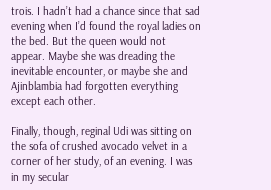trois. I hadn’t had a chance since that sad evening when I’d found the royal ladies on the bed. But the queen would not appear. Maybe she was dreading the inevitable encounter, or maybe she and Ajinblambia had forgotten everything except each other.

Finally, though, reginal Udi was sitting on the sofa of crushed avocado velvet in a corner of her study, of an evening. I was in my secular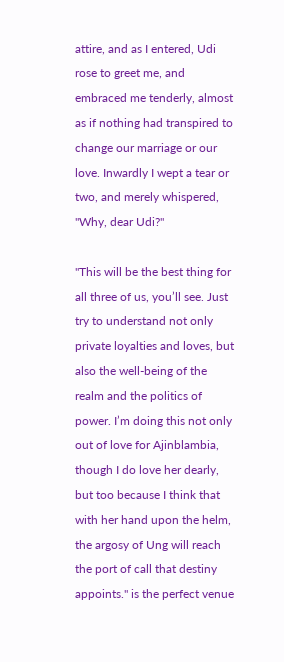attire, and as I entered, Udi rose to greet me, and embraced me tenderly, almost as if nothing had transpired to change our marriage or our love. Inwardly I wept a tear or two, and merely whispered, "Why, dear Udi?"

"This will be the best thing for all three of us, you’ll see. Just try to understand not only private loyalties and loves, but also the well-being of the realm and the politics of power. I’m doing this not only out of love for Ajinblambia, though I do love her dearly, but too because I think that with her hand upon the helm, the argosy of Ung will reach the port of call that destiny appoints." is the perfect venue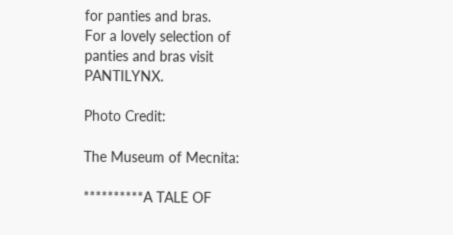for panties and bras.
For a lovely selection of panties and bras visit PANTILYNX.

Photo Credit:

The Museum of Mecnita:

**********A TALE OF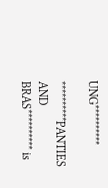UNG**********

**********PANTIES AND BRAS********** is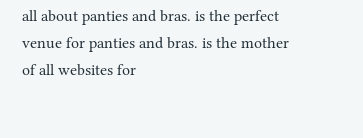all about panties and bras. is the perfect venue for panties and bras. is the mother of all websites for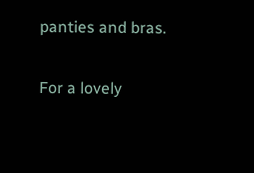panties and bras.

For a lovely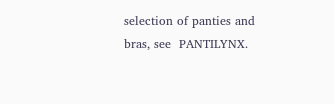selection of panties and bras, see  PANTILYNX.